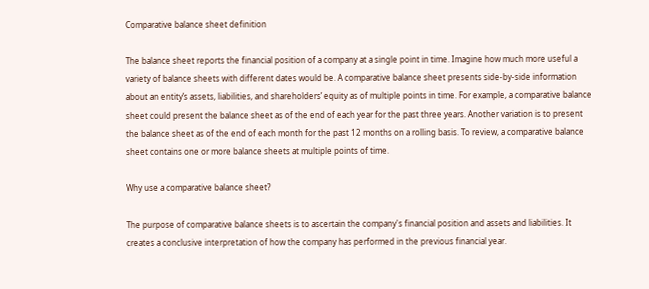Comparative balance sheet definition

The balance sheet reports the financial position of a company at a single point in time. Imagine how much more useful a variety of balance sheets with different dates would be. A comparative balance sheet presents side-by-side information about an entity’s assets, liabilities, and shareholders’ equity as of multiple points in time. For example, a comparative balance sheet could present the balance sheet as of the end of each year for the past three years. Another variation is to present the balance sheet as of the end of each month for the past 12 months on a rolling basis. To review, a comparative balance sheet contains one or more balance sheets at multiple points of time.

Why use a comparative balance sheet?

The purpose of comparative balance sheets is to ascertain the company's financial position and assets and liabilities. It creates a conclusive interpretation of how the company has performed in the previous financial year.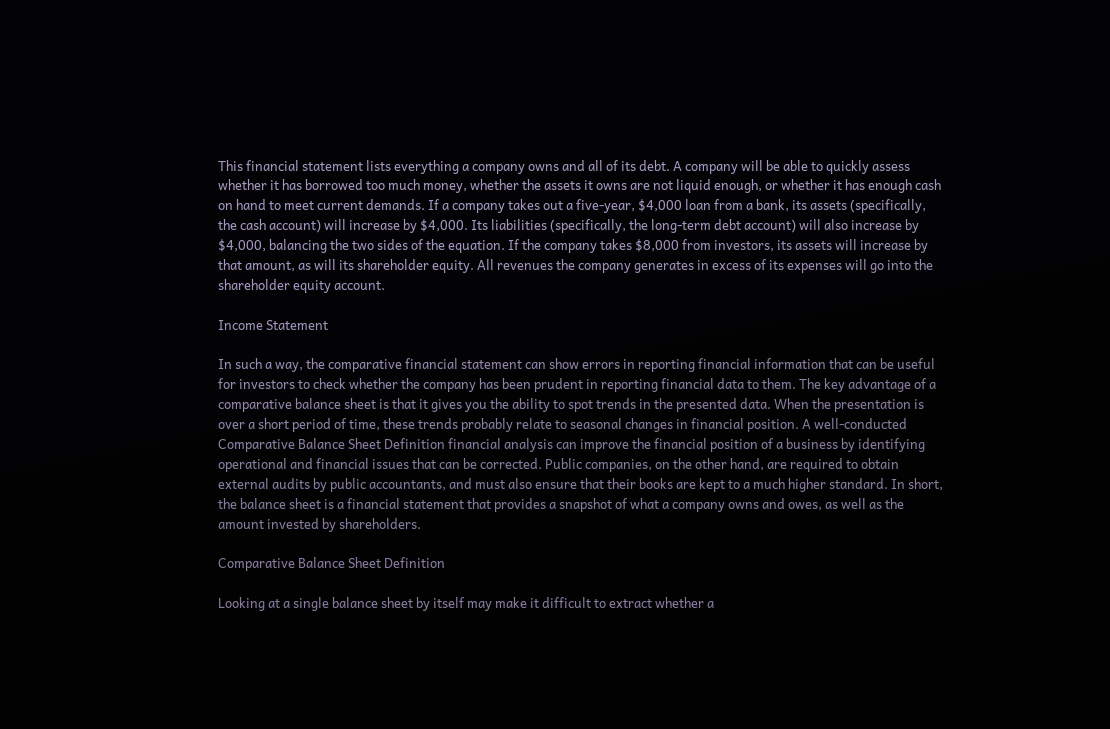This financial statement lists everything a company owns and all of its debt. A company will be able to quickly assess whether it has borrowed too much money, whether the assets it owns are not liquid enough, or whether it has enough cash on hand to meet current demands. If a company takes out a five-year, $4,000 loan from a bank, its assets (specifically, the cash account) will increase by $4,000. Its liabilities (specifically, the long-term debt account) will also increase by $4,000, balancing the two sides of the equation. If the company takes $8,000 from investors, its assets will increase by that amount, as will its shareholder equity. All revenues the company generates in excess of its expenses will go into the shareholder equity account.

Income Statement

In such a way, the comparative financial statement can show errors in reporting financial information that can be useful for investors to check whether the company has been prudent in reporting financial data to them. The key advantage of a comparative balance sheet is that it gives you the ability to spot trends in the presented data. When the presentation is over a short period of time, these trends probably relate to seasonal changes in financial position. A well-conducted Comparative Balance Sheet Definition financial analysis can improve the financial position of a business by identifying operational and financial issues that can be corrected. Public companies, on the other hand, are required to obtain external audits by public accountants, and must also ensure that their books are kept to a much higher standard. In short, the balance sheet is a financial statement that provides a snapshot of what a company owns and owes, as well as the amount invested by shareholders.

Comparative Balance Sheet Definition

Looking at a single balance sheet by itself may make it difficult to extract whether a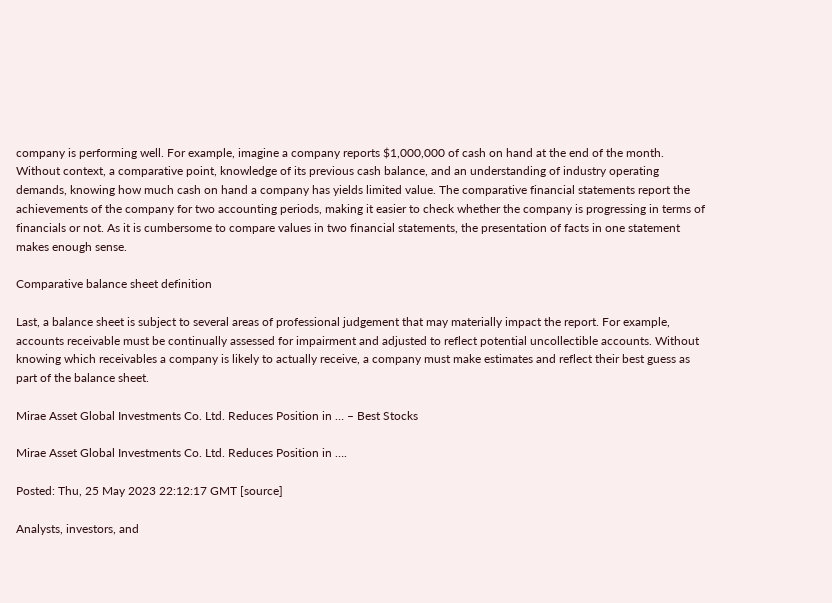company is performing well. For example, imagine a company reports $1,000,000 of cash on hand at the end of the month. Without context, a comparative point, knowledge of its previous cash balance, and an understanding of industry operating demands, knowing how much cash on hand a company has yields limited value. The comparative financial statements report the achievements of the company for two accounting periods, making it easier to check whether the company is progressing in terms of financials or not. As it is cumbersome to compare values in two financial statements, the presentation of facts in one statement makes enough sense.

Comparative balance sheet definition

Last, a balance sheet is subject to several areas of professional judgement that may materially impact the report. For example, accounts receivable must be continually assessed for impairment and adjusted to reflect potential uncollectible accounts. Without knowing which receivables a company is likely to actually receive, a company must make estimates and reflect their best guess as part of the balance sheet.

Mirae Asset Global Investments Co. Ltd. Reduces Position in … – Best Stocks

Mirae Asset Global Investments Co. Ltd. Reduces Position in ….

Posted: Thu, 25 May 2023 22:12:17 GMT [source]

Analysts, investors, and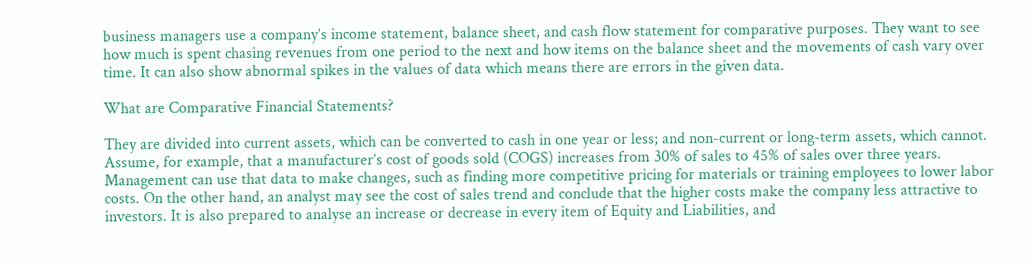business managers use a company’s income statement, balance sheet, and cash flow statement for comparative purposes. They want to see how much is spent chasing revenues from one period to the next and how items on the balance sheet and the movements of cash vary over time. It can also show abnormal spikes in the values of data which means there are errors in the given data.

What are Comparative Financial Statements?

They are divided into current assets, which can be converted to cash in one year or less; and non-current or long-term assets, which cannot. Assume, for example, that a manufacturer’s cost of goods sold (COGS) increases from 30% of sales to 45% of sales over three years. Management can use that data to make changes, such as finding more competitive pricing for materials or training employees to lower labor costs. On the other hand, an analyst may see the cost of sales trend and conclude that the higher costs make the company less attractive to investors. It is also prepared to analyse an increase or decrease in every item of Equity and Liabilities, and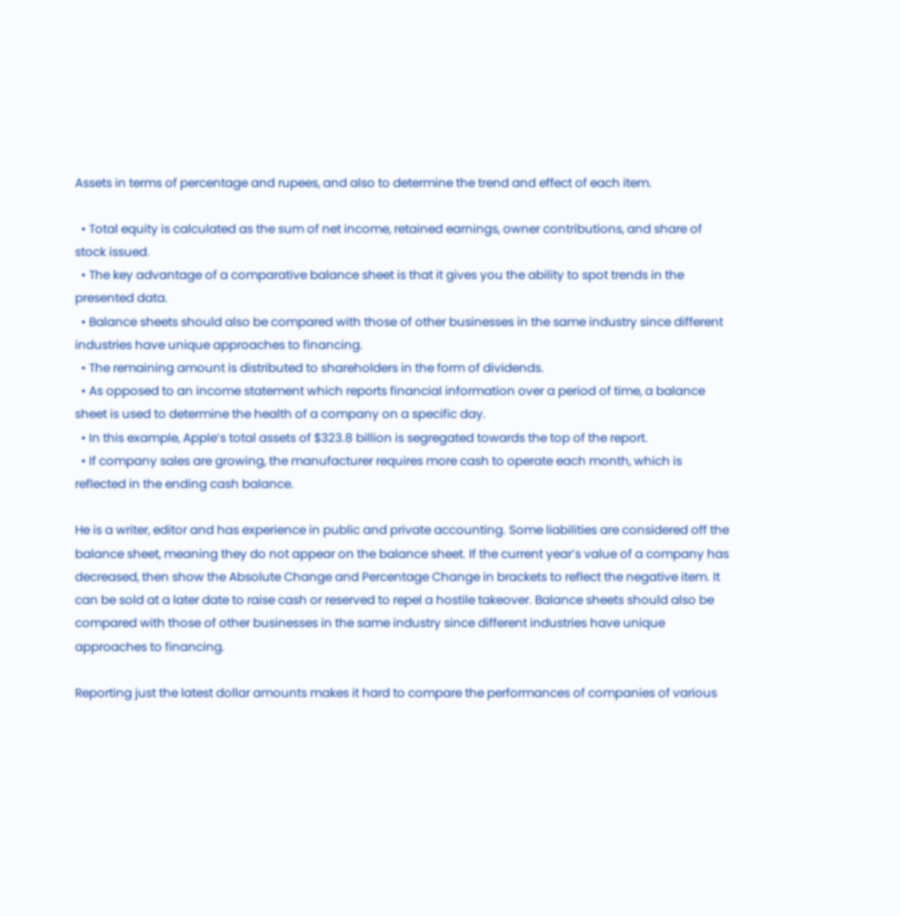Assets in terms of percentage and rupees, and also to determine the trend and effect of each item.

  • Total equity is calculated as the sum of net income, retained earnings, owner contributions, and share of stock issued.
  • The key advantage of a comparative balance sheet is that it gives you the ability to spot trends in the presented data.
  • Balance sheets should also be compared with those of other businesses in the same industry since different industries have unique approaches to financing.
  • The remaining amount is distributed to shareholders in the form of dividends.
  • As opposed to an income statement which reports financial information over a period of time, a balance sheet is used to determine the health of a company on a specific day.
  • In this example, Apple’s total assets of $323.8 billion is segregated towards the top of the report.
  • If company sales are growing, the manufacturer requires more cash to operate each month, which is reflected in the ending cash balance.

He is a writer, editor and has experience in public and private accounting. Some liabilities are considered off the balance sheet, meaning they do not appear on the balance sheet. If the current year’s value of a company has decreased, then show the Absolute Change and Percentage Change in brackets to reflect the negative item. It can be sold at a later date to raise cash or reserved to repel a hostile takeover. Balance sheets should also be compared with those of other businesses in the same industry since different industries have unique approaches to financing.

Reporting just the latest dollar amounts makes it hard to compare the performances of companies of various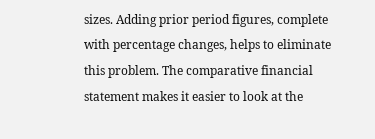sizes. Adding prior period figures, complete with percentage changes, helps to eliminate this problem. The comparative financial statement makes it easier to look at the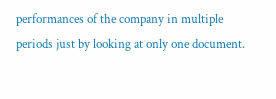performances of the company in multiple periods just by looking at only one document.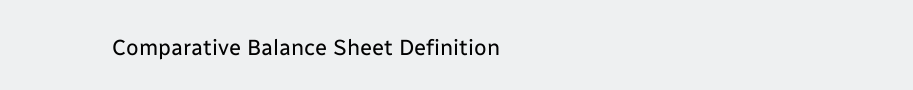Comparative Balance Sheet Definition